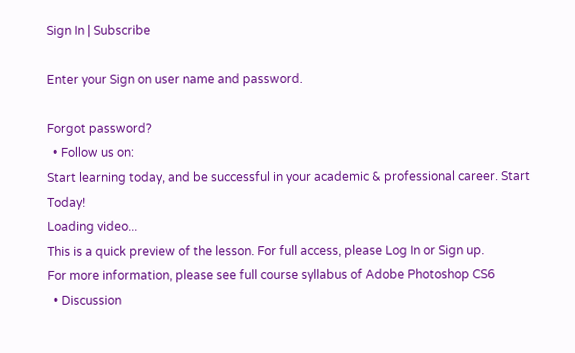Sign In | Subscribe

Enter your Sign on user name and password.

Forgot password?
  • Follow us on:
Start learning today, and be successful in your academic & professional career. Start Today!
Loading video...
This is a quick preview of the lesson. For full access, please Log In or Sign up.
For more information, please see full course syllabus of Adobe Photoshop CS6
  • Discussion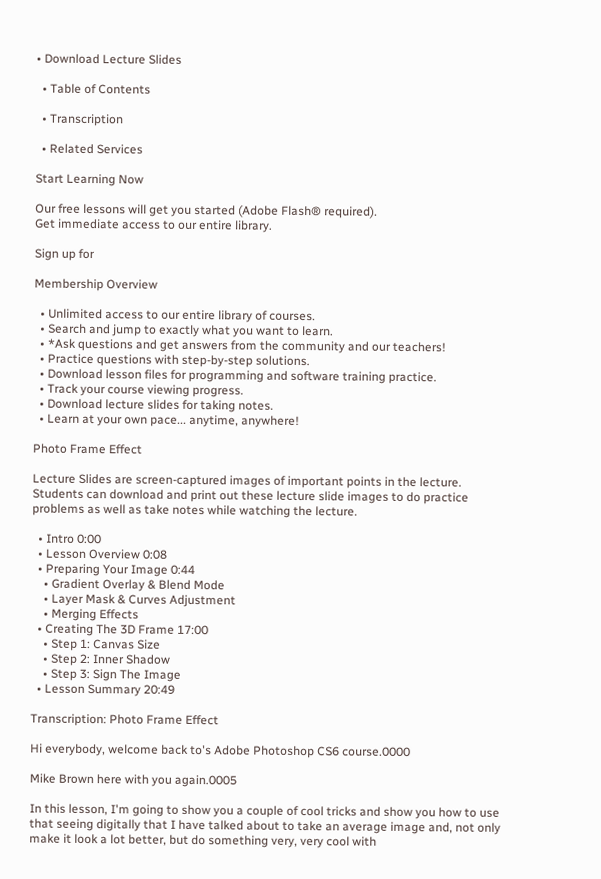• Download Lecture Slides

  • Table of Contents

  • Transcription

  • Related Services

Start Learning Now

Our free lessons will get you started (Adobe Flash® required).
Get immediate access to our entire library.

Sign up for

Membership Overview

  • Unlimited access to our entire library of courses.
  • Search and jump to exactly what you want to learn.
  • *Ask questions and get answers from the community and our teachers!
  • Practice questions with step-by-step solutions.
  • Download lesson files for programming and software training practice.
  • Track your course viewing progress.
  • Download lecture slides for taking notes.
  • Learn at your own pace... anytime, anywhere!

Photo Frame Effect

Lecture Slides are screen-captured images of important points in the lecture. Students can download and print out these lecture slide images to do practice problems as well as take notes while watching the lecture.

  • Intro 0:00
  • Lesson Overview 0:08
  • Preparing Your Image 0:44
    • Gradient Overlay & Blend Mode
    • Layer Mask & Curves Adjustment
    • Merging Effects
  • Creating The 3D Frame 17:00
    • Step 1: Canvas Size
    • Step 2: Inner Shadow
    • Step 3: Sign The Image
  • Lesson Summary 20:49

Transcription: Photo Frame Effect

Hi everybody, welcome back to's Adobe Photoshop CS6 course.0000

Mike Brown here with you again.0005

In this lesson, I'm going to show you a couple of cool tricks and show you how to use that seeing digitally that I have talked about to take an average image and, not only make it look a lot better, but do something very, very cool with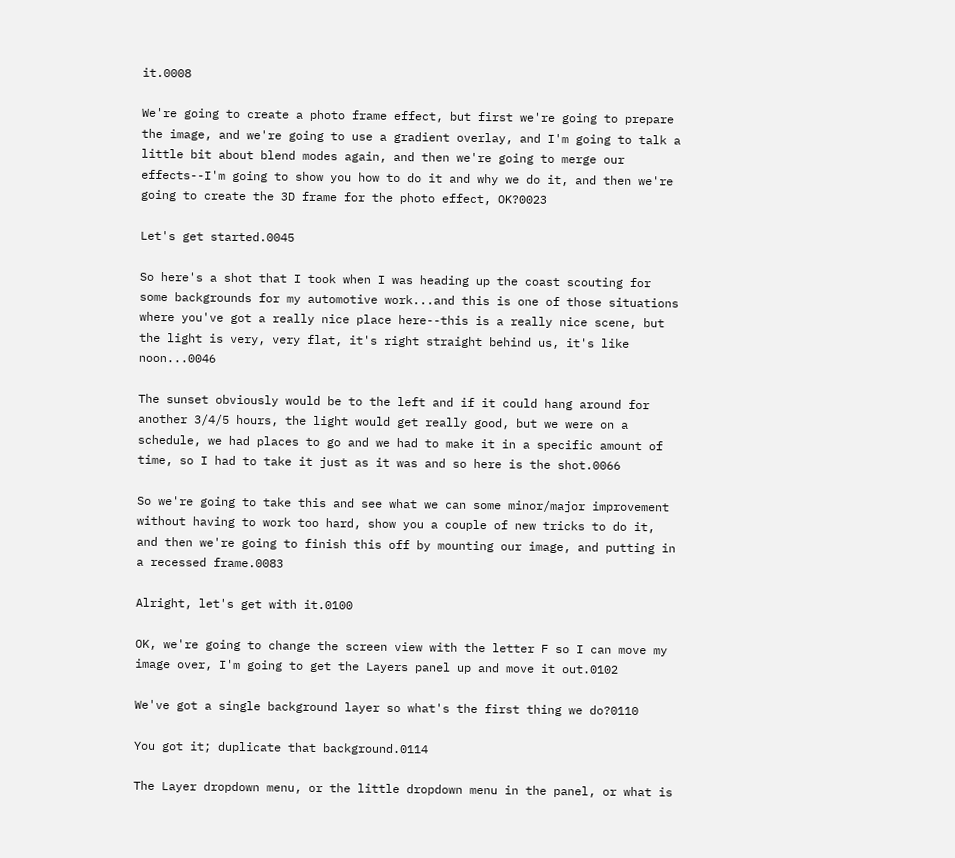it.0008

We're going to create a photo frame effect, but first we're going to prepare the image, and we're going to use a gradient overlay, and I'm going to talk a little bit about blend modes again, and then we're going to merge our effects--I'm going to show you how to do it and why we do it, and then we're going to create the 3D frame for the photo effect, OK?0023

Let's get started.0045

So here's a shot that I took when I was heading up the coast scouting for some backgrounds for my automotive work...and this is one of those situations where you've got a really nice place here--this is a really nice scene, but the light is very, very flat, it's right straight behind us, it's like noon...0046

The sunset obviously would be to the left and if it could hang around for another 3/4/5 hours, the light would get really good, but we were on a schedule, we had places to go and we had to make it in a specific amount of time, so I had to take it just as it was and so here is the shot.0066

So we're going to take this and see what we can some minor/major improvement without having to work too hard, show you a couple of new tricks to do it, and then we're going to finish this off by mounting our image, and putting in a recessed frame.0083

Alright, let's get with it.0100

OK, we're going to change the screen view with the letter F so I can move my image over, I'm going to get the Layers panel up and move it out.0102

We've got a single background layer so what's the first thing we do?0110

You got it; duplicate that background.0114

The Layer dropdown menu, or the little dropdown menu in the panel, or what is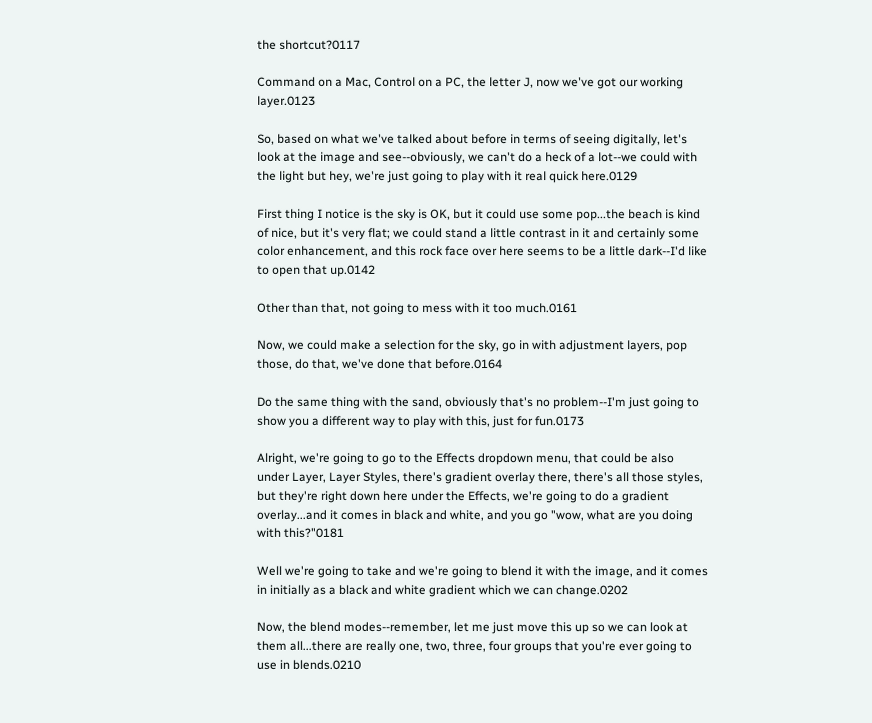the shortcut?0117

Command on a Mac, Control on a PC, the letter J, now we've got our working layer.0123

So, based on what we've talked about before in terms of seeing digitally, let's look at the image and see--obviously, we can't do a heck of a lot--we could with the light but hey, we're just going to play with it real quick here.0129

First thing I notice is the sky is OK, but it could use some pop...the beach is kind of nice, but it's very flat; we could stand a little contrast in it and certainly some color enhancement, and this rock face over here seems to be a little dark--I'd like to open that up.0142

Other than that, not going to mess with it too much.0161

Now, we could make a selection for the sky, go in with adjustment layers, pop those, do that, we've done that before.0164

Do the same thing with the sand, obviously that's no problem--I'm just going to show you a different way to play with this, just for fun.0173

Alright, we're going to go to the Effects dropdown menu, that could be also under Layer, Layer Styles, there's gradient overlay there, there's all those styles, but they're right down here under the Effects, we're going to do a gradient overlay...and it comes in black and white, and you go "wow, what are you doing with this?"0181

Well we're going to take and we're going to blend it with the image, and it comes in initially as a black and white gradient which we can change.0202

Now, the blend modes--remember, let me just move this up so we can look at them all...there are really one, two, three, four groups that you're ever going to use in blends.0210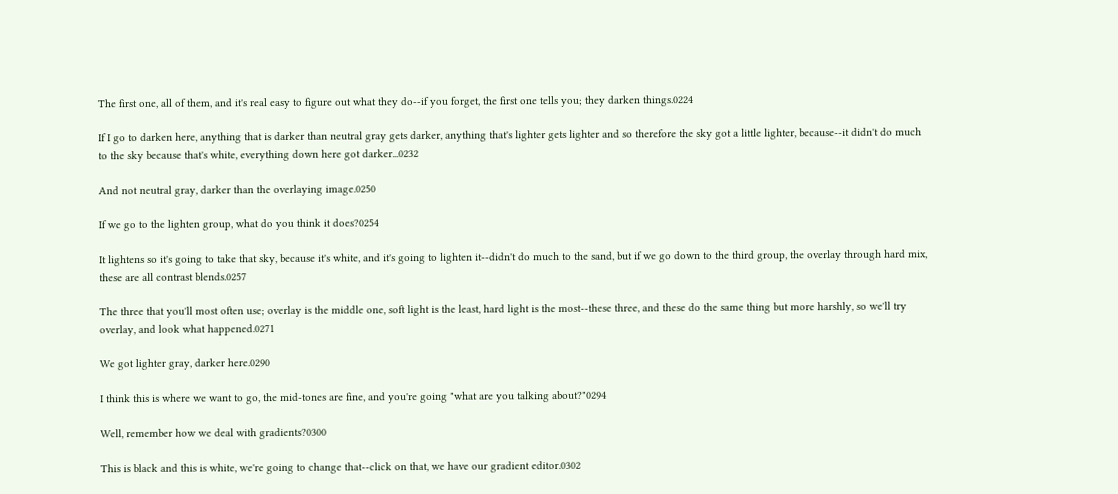The first one, all of them, and it's real easy to figure out what they do--if you forget, the first one tells you; they darken things.0224

If I go to darken here, anything that is darker than neutral gray gets darker, anything that's lighter gets lighter and so therefore the sky got a little lighter, because--it didn't do much to the sky because that's white, everything down here got darker...0232

And not neutral gray, darker than the overlaying image.0250

If we go to the lighten group, what do you think it does?0254

It lightens so it's going to take that sky, because it's white, and it's going to lighten it--didn't do much to the sand, but if we go down to the third group, the overlay through hard mix, these are all contrast blends.0257

The three that you'll most often use; overlay is the middle one, soft light is the least, hard light is the most--these three, and these do the same thing but more harshly, so we'll try overlay, and look what happened.0271

We got lighter gray, darker here.0290

I think this is where we want to go, the mid-tones are fine, and you're going "what are you talking about?"0294

Well, remember how we deal with gradients?0300

This is black and this is white, we're going to change that--click on that, we have our gradient editor.0302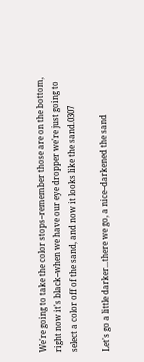We're going to take the color stops--remember those are on the bottom, right now it's black--when we have our eye dropper we're just going to select a color off of the sand, and now it looks like the sand.0307

Let's go a little darker...there we go, a nice--darkened the sand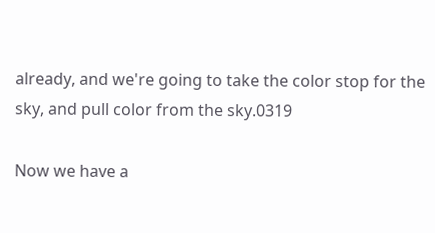already, and we're going to take the color stop for the sky, and pull color from the sky.0319

Now we have a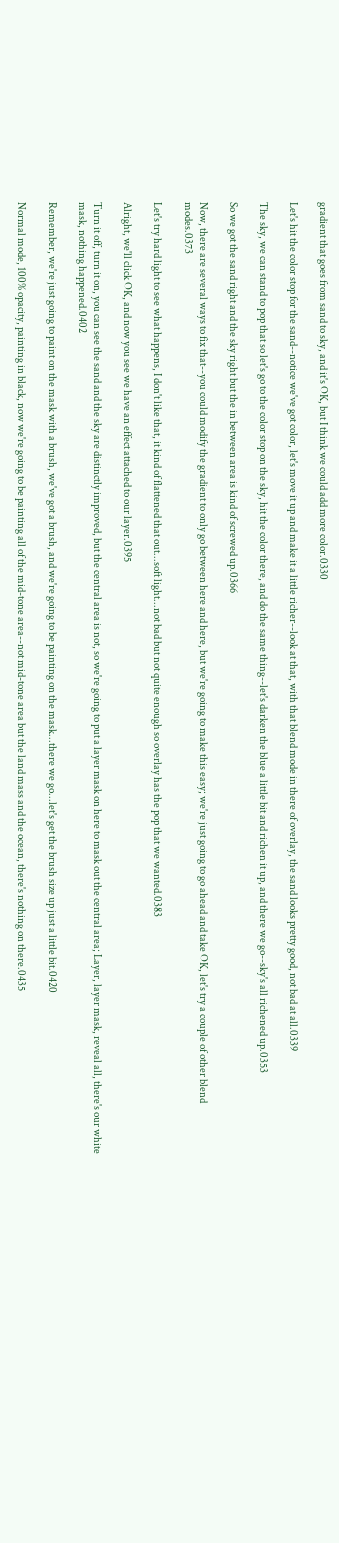gradient that goes from sand to sky, and it's OK, but I think we could add more color.0330

Let's hit the color stop for the sand--notice we've got color, let's move it up and make it a little richer--look at that, with that blend mode in there of overlay, the sand looks pretty good, not bad at all.0339

The sky, we can stand to pop that so let's go to the color stop on the sky, hit the color there, and do the same thing--let's darken the blue a little bit and richen it up, and there we go--sky's all richened up.0353

So we got the sand right and the sky right but the in between area is kind of screwed up.0366

Now, there are several ways to fix that--you could modify the gradient to only go between here and here, but we're going to make this easy; we're just going to go ahead and take OK, let's try a couple of other blend modes.0373

Let's try hard light to see what happens, I don't like that, it kind of flattened that out...soft light...not bad but not quite enough so overlay has the pop that we wanted.0383

Alright, we'll click OK, and now you see we have an effect attached to our layer.0395

Turn it off, turn it on, you can see the sand and the sky are distinctly improved, but the central area is not, so we're going to put a layer mask on here to mask out the central area; Layer, layer mask, reveal all, there's our white mask, nothing happened.0402

Remember, we're just going to paint on the mask with a brush, we've got a brush, and we're going to be painting on the mask...there we go...let's get the brush size up just a little bit.0420

Normal mode, 100% opacity, painting in black, now we're going to be painting all of the mid-tone area--not mid-tone area but the land mass and the ocean, there's nothing on there.0435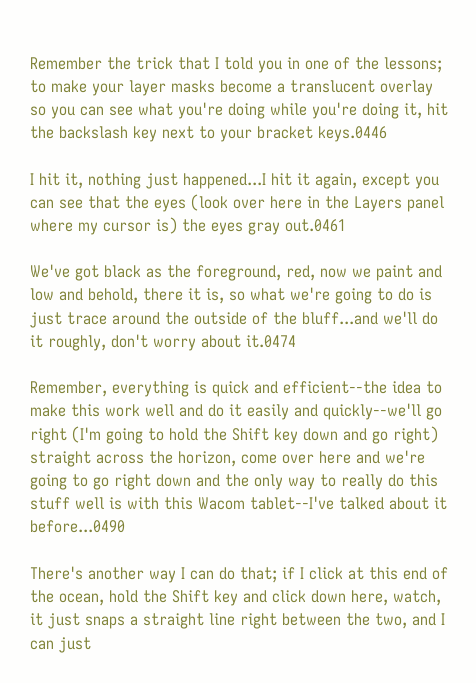Remember the trick that I told you in one of the lessons; to make your layer masks become a translucent overlay so you can see what you're doing while you're doing it, hit the backslash key next to your bracket keys.0446

I hit it, nothing just happened...I hit it again, except you can see that the eyes (look over here in the Layers panel where my cursor is) the eyes gray out.0461

We've got black as the foreground, red, now we paint and low and behold, there it is, so what we're going to do is just trace around the outside of the bluff...and we'll do it roughly, don't worry about it.0474

Remember, everything is quick and efficient--the idea to make this work well and do it easily and quickly--we'll go right (I'm going to hold the Shift key down and go right) straight across the horizon, come over here and we're going to go right down and the only way to really do this stuff well is with this Wacom tablet--I've talked about it before...0490

There's another way I can do that; if I click at this end of the ocean, hold the Shift key and click down here, watch, it just snaps a straight line right between the two, and I can just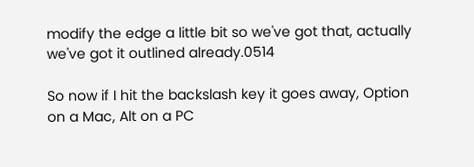modify the edge a little bit so we've got that, actually we've got it outlined already.0514

So now if I hit the backslash key it goes away, Option on a Mac, Alt on a PC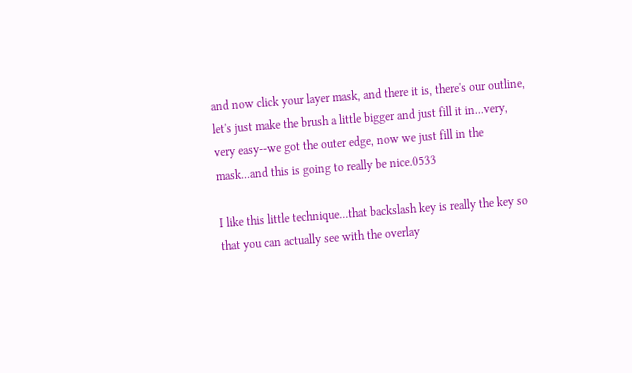and now click your layer mask, and there it is, there's our outline, let's just make the brush a little bigger and just fill it in...very, very easy--we got the outer edge, now we just fill in the mask...and this is going to really be nice.0533

I like this little technique...that backslash key is really the key so that you can actually see with the overlay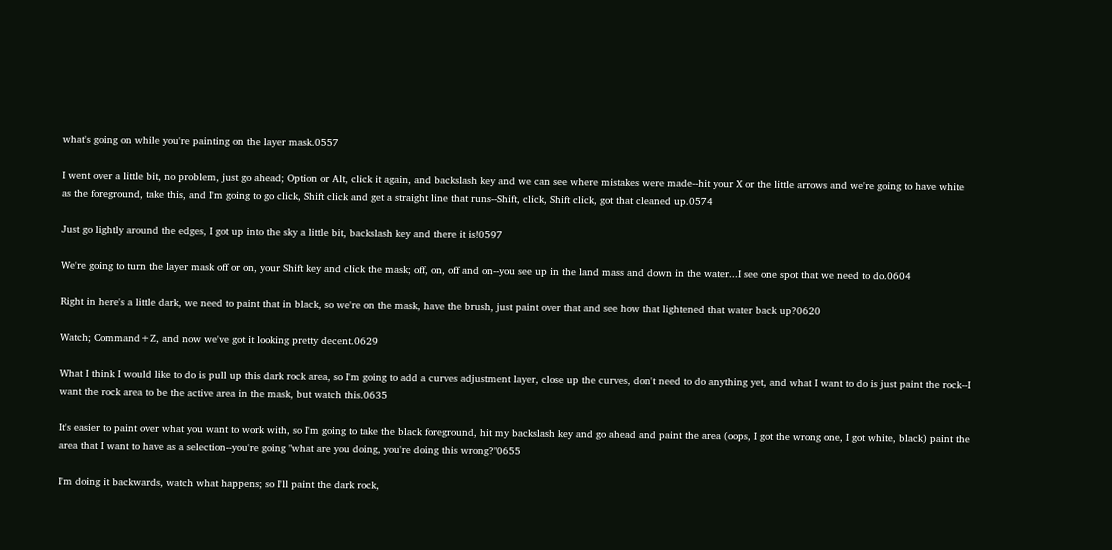what's going on while you're painting on the layer mask.0557

I went over a little bit, no problem, just go ahead; Option or Alt, click it again, and backslash key and we can see where mistakes were made--hit your X or the little arrows and we're going to have white as the foreground, take this, and I'm going to go click, Shift click and get a straight line that runs--Shift, click, Shift click, got that cleaned up.0574

Just go lightly around the edges, I got up into the sky a little bit, backslash key and there it is!0597

We're going to turn the layer mask off or on, your Shift key and click the mask; off, on, off and on--you see up in the land mass and down in the water...I see one spot that we need to do.0604

Right in here's a little dark, we need to paint that in black, so we're on the mask, have the brush, just paint over that and see how that lightened that water back up?0620

Watch; Command+Z, and now we've got it looking pretty decent.0629

What I think I would like to do is pull up this dark rock area, so I'm going to add a curves adjustment layer, close up the curves, don't need to do anything yet, and what I want to do is just paint the rock--I want the rock area to be the active area in the mask, but watch this.0635

It's easier to paint over what you want to work with, so I'm going to take the black foreground, hit my backslash key and go ahead and paint the area (oops, I got the wrong one, I got white, black) paint the area that I want to have as a selection--you're going "what are you doing, you're doing this wrong?"0655

I'm doing it backwards, watch what happens; so I'll paint the dark rock,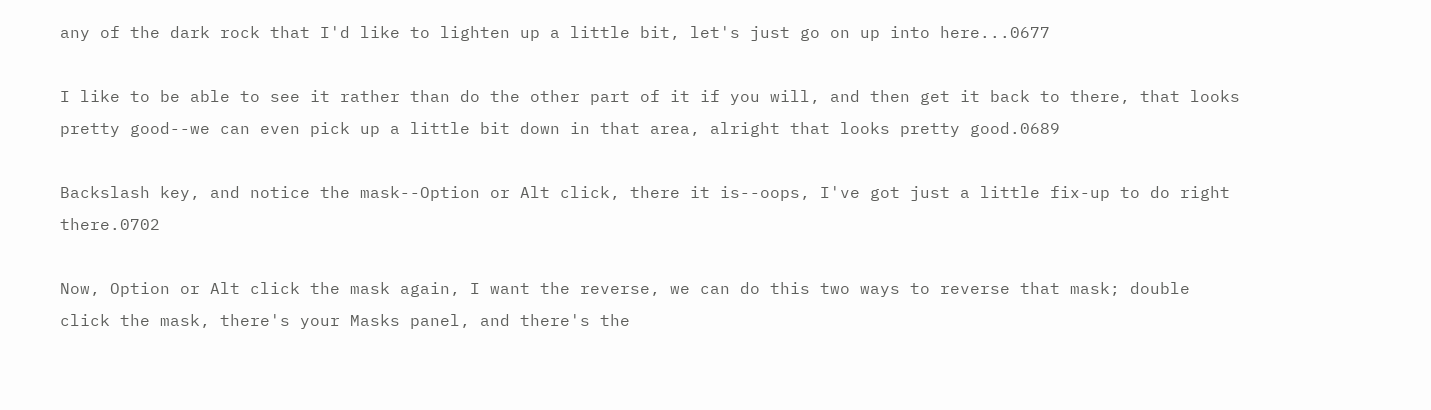any of the dark rock that I'd like to lighten up a little bit, let's just go on up into here...0677

I like to be able to see it rather than do the other part of it if you will, and then get it back to there, that looks pretty good--we can even pick up a little bit down in that area, alright that looks pretty good.0689

Backslash key, and notice the mask--Option or Alt click, there it is--oops, I've got just a little fix-up to do right there.0702

Now, Option or Alt click the mask again, I want the reverse, we can do this two ways to reverse that mask; double click the mask, there's your Masks panel, and there's the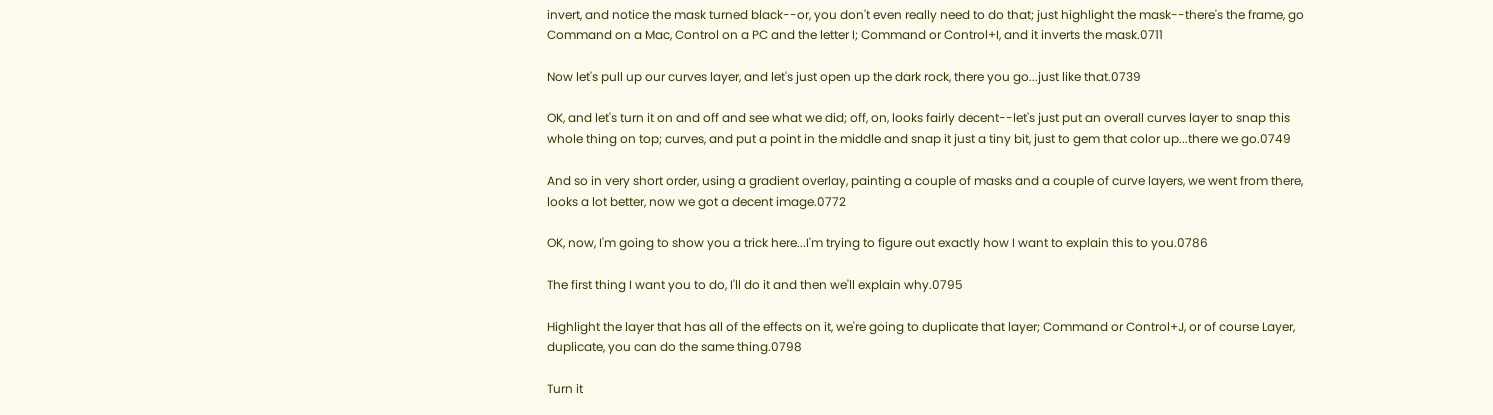invert, and notice the mask turned black--or, you don't even really need to do that; just highlight the mask--there's the frame, go Command on a Mac, Control on a PC and the letter I; Command or Control+I, and it inverts the mask.0711

Now let's pull up our curves layer, and let's just open up the dark rock, there you go...just like that.0739

OK, and let's turn it on and off and see what we did; off, on, looks fairly decent--let's just put an overall curves layer to snap this whole thing on top; curves, and put a point in the middle and snap it just a tiny bit, just to gem that color up...there we go.0749

And so in very short order, using a gradient overlay, painting a couple of masks and a couple of curve layers, we went from there, looks a lot better, now we got a decent image.0772

OK, now, I'm going to show you a trick here...I'm trying to figure out exactly how I want to explain this to you.0786

The first thing I want you to do, I'll do it and then we'll explain why.0795

Highlight the layer that has all of the effects on it, we're going to duplicate that layer; Command or Control+J, or of course Layer, duplicate, you can do the same thing.0798

Turn it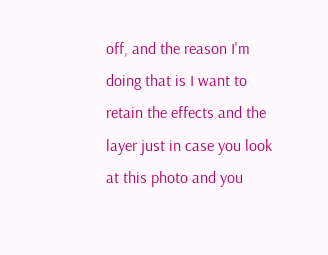off, and the reason I'm doing that is I want to retain the effects and the layer just in case you look at this photo and you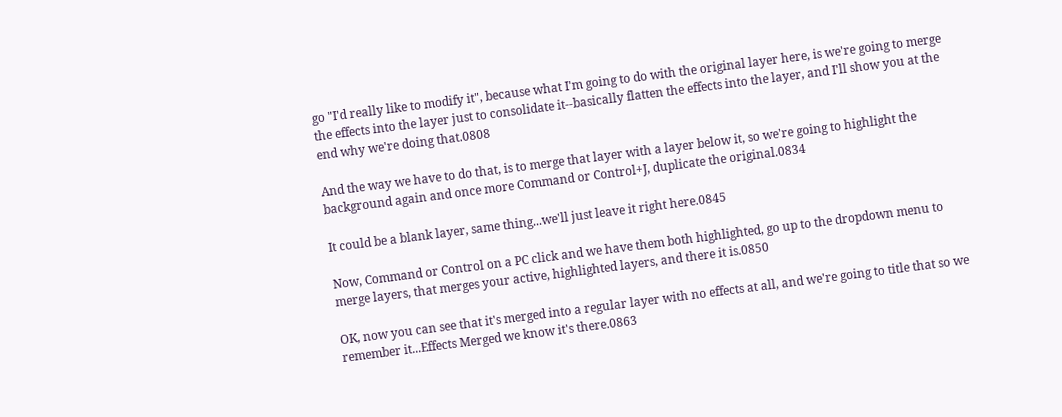go "I'd really like to modify it", because what I'm going to do with the original layer here, is we're going to merge the effects into the layer just to consolidate it--basically flatten the effects into the layer, and I'll show you at the end why we're doing that.0808

And the way we have to do that, is to merge that layer with a layer below it, so we're going to highlight the background again and once more Command or Control+J, duplicate the original.0834

It could be a blank layer, same thing...we'll just leave it right here.0845

Now, Command or Control on a PC click and we have them both highlighted, go up to the dropdown menu to merge layers, that merges your active, highlighted layers, and there it is.0850

OK, now you can see that it's merged into a regular layer with no effects at all, and we're going to title that so we remember it...Effects Merged we know it's there.0863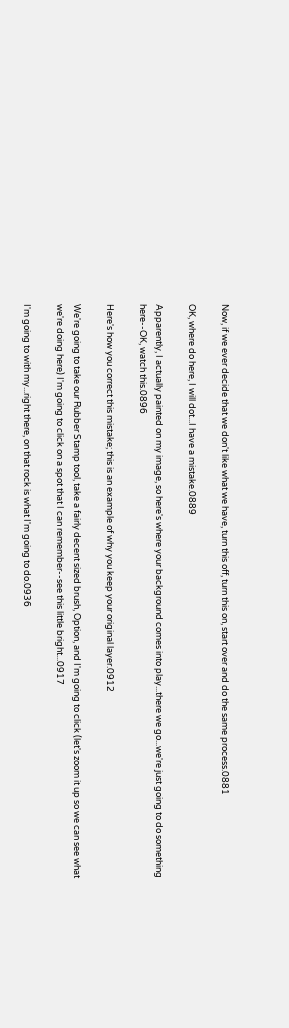Now, if we ever decide that we don't like what we have, turn this off, turn this on, start over and do the same process.0881

OK, where do here, I will dot...I have a mistake.0889

Apparently, I actually painted on my image, so here's where your background comes into play...there we go...we're just going to do something here--OK, watch this.0896

Here's how you correct this mistake; this is an example of why you keep your original layer.0912

We're going to take our Rubber Stamp tool, take a fairly decent sized brush, Option, and I'm going to click (let's zoom it up so we can see what we're doing here) I'm going to click on a spot that I can remember--see this little bright...0917

I'm going to with my...right there, on that rock is what I'm going to do.0936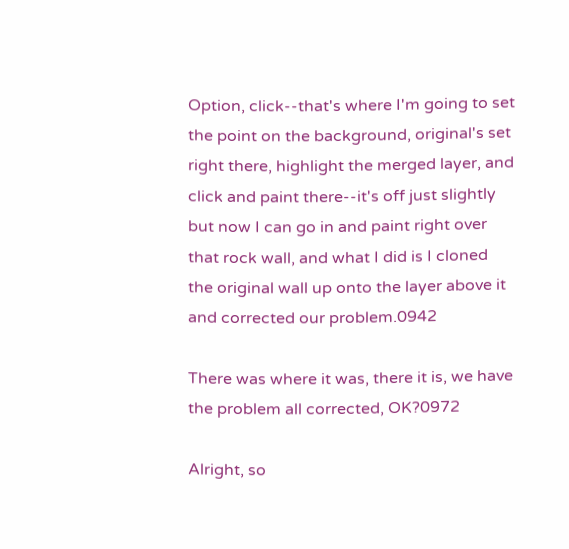Option, click--that's where I'm going to set the point on the background, original's set right there, highlight the merged layer, and click and paint there--it's off just slightly but now I can go in and paint right over that rock wall, and what I did is I cloned the original wall up onto the layer above it and corrected our problem.0942

There was where it was, there it is, we have the problem all corrected, OK?0972

Alright, so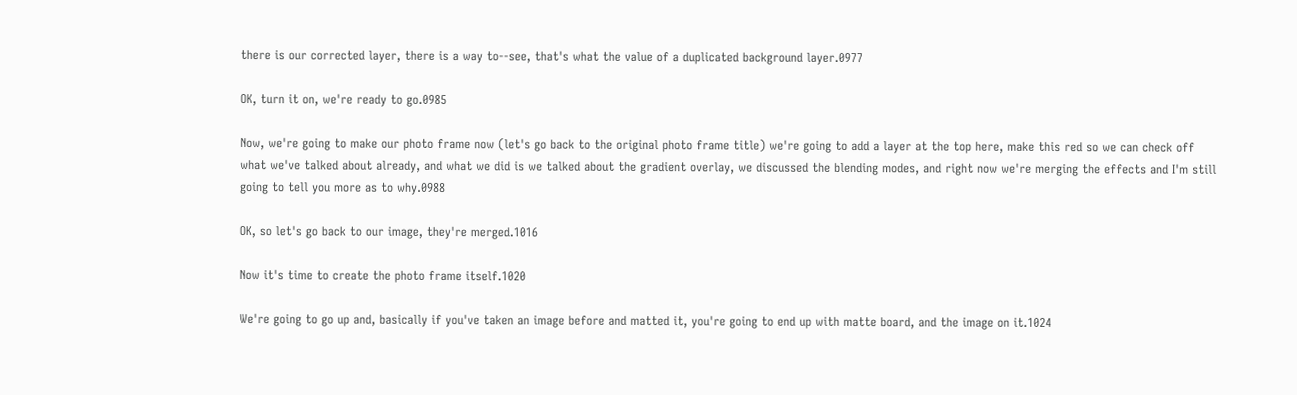there is our corrected layer, there is a way to--see, that's what the value of a duplicated background layer.0977

OK, turn it on, we're ready to go.0985

Now, we're going to make our photo frame now (let's go back to the original photo frame title) we're going to add a layer at the top here, make this red so we can check off what we've talked about already, and what we did is we talked about the gradient overlay, we discussed the blending modes, and right now we're merging the effects and I'm still going to tell you more as to why.0988

OK, so let's go back to our image, they're merged.1016

Now it's time to create the photo frame itself.1020

We're going to go up and, basically if you've taken an image before and matted it, you're going to end up with matte board, and the image on it.1024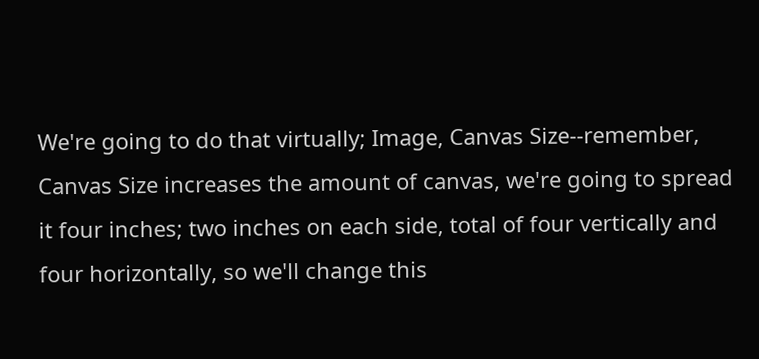We're going to do that virtually; Image, Canvas Size--remember, Canvas Size increases the amount of canvas, we're going to spread it four inches; two inches on each side, total of four vertically and four horizontally, so we'll change this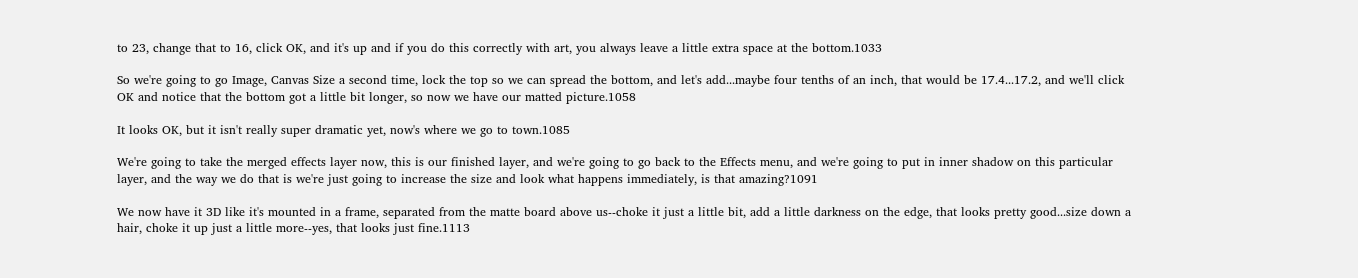to 23, change that to 16, click OK, and it's up and if you do this correctly with art, you always leave a little extra space at the bottom.1033

So we're going to go Image, Canvas Size a second time, lock the top so we can spread the bottom, and let's add...maybe four tenths of an inch, that would be 17.4...17.2, and we'll click OK and notice that the bottom got a little bit longer, so now we have our matted picture.1058

It looks OK, but it isn't really super dramatic yet, now's where we go to town.1085

We're going to take the merged effects layer now, this is our finished layer, and we're going to go back to the Effects menu, and we're going to put in inner shadow on this particular layer, and the way we do that is we're just going to increase the size and look what happens immediately, is that amazing?1091

We now have it 3D like it's mounted in a frame, separated from the matte board above us--choke it just a little bit, add a little darkness on the edge, that looks pretty good...size down a hair, choke it up just a little more--yes, that looks just fine.1113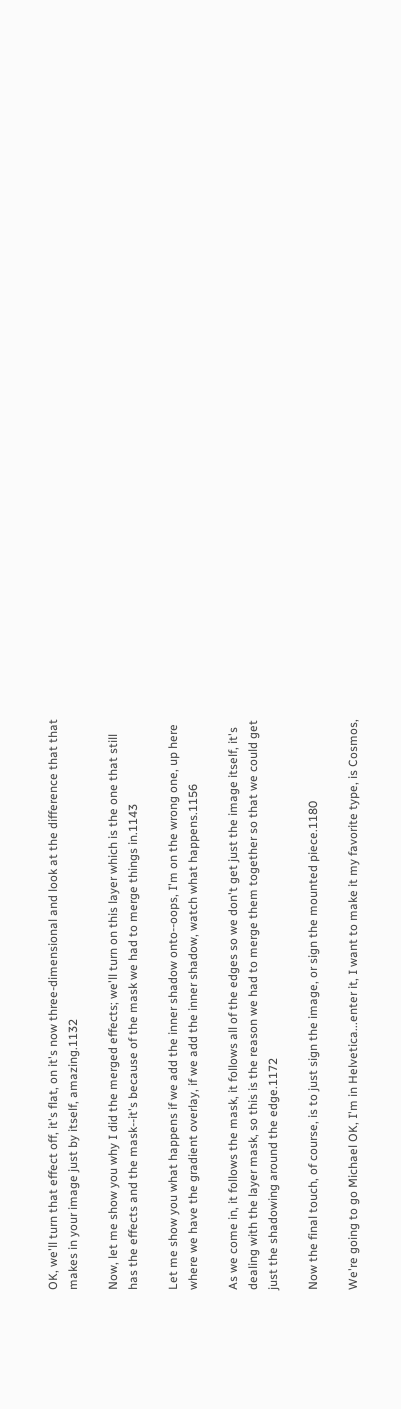OK, we'll turn that effect off, it's flat, on it's now three-dimensional and look at the difference that that makes in your image just by itself, amazing.1132

Now, let me show you why I did the merged effects; we'll turn on this layer which is the one that still has the effects and the mask--it's because of the mask we had to merge things in.1143

Let me show you what happens if we add the inner shadow onto--oops, I'm on the wrong one, up here where we have the gradient overlay, if we add the inner shadow, watch what happens.1156

As we come in, it follows the mask, it follows all of the edges so we don't get just the image itself, it's dealing with the layer mask, so this is the reason we had to merge them together so that we could get just the shadowing around the edge.1172

Now the final touch, of course, is to just sign the image, or sign the mounted piece.1180

We're going to go Michael OK, I'm in Helvetica...enter it, I want to make it my favorite type, is Cosmos,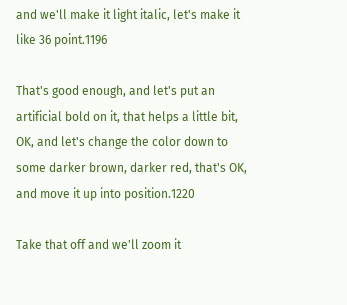and we'll make it light italic, let's make it like 36 point.1196

That's good enough, and let's put an artificial bold on it, that helps a little bit, OK, and let's change the color down to some darker brown, darker red, that's OK, and move it up into position.1220

Take that off and we'll zoom it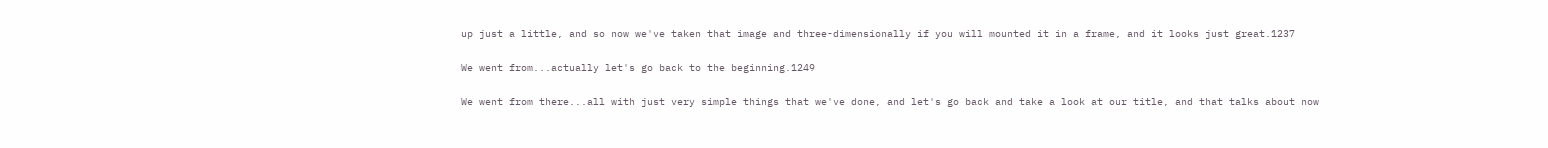up just a little, and so now we've taken that image and three-dimensionally if you will mounted it in a frame, and it looks just great.1237

We went from...actually let's go back to the beginning.1249

We went from there...all with just very simple things that we've done, and let's go back and take a look at our title, and that talks about now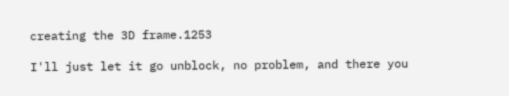creating the 3D frame.1253

I'll just let it go unblock, no problem, and there you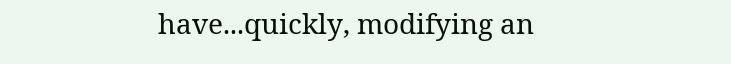have...quickly, modifying an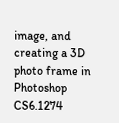image, and creating a 3D photo frame in Photoshop CS6.1274